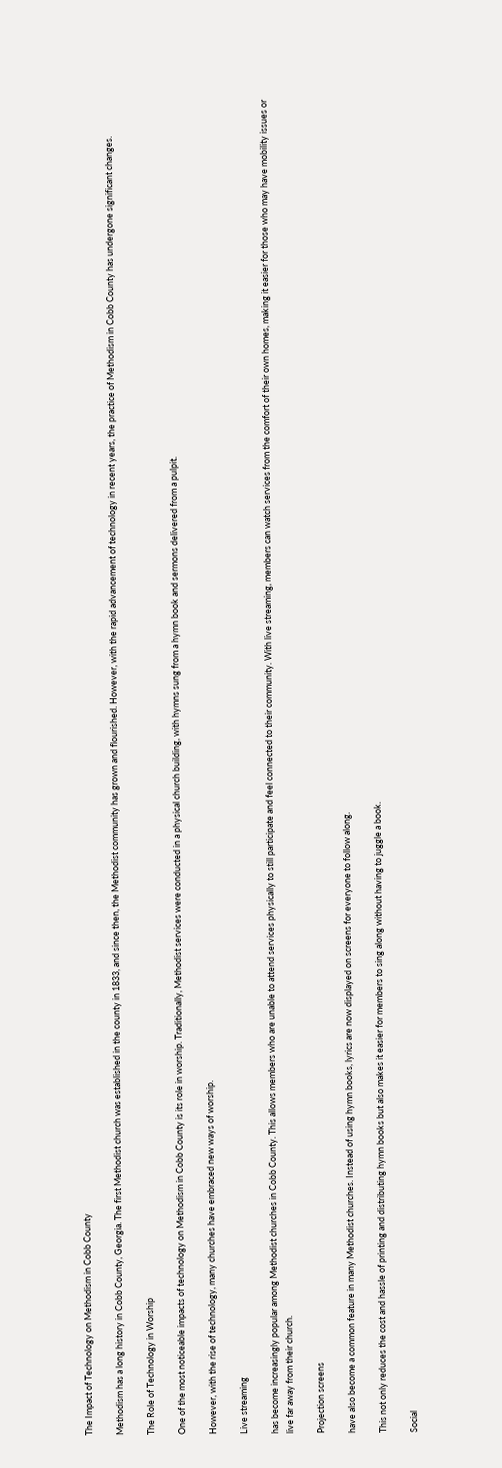The Impact of Technology on Methodism in Cobb County

Methodism has a long history in Cobb County, Georgia. The first Methodist church was established in the county in 1833, and since then, the Methodist community has grown and flourished. However, with the rapid advancement of technology in recent years, the practice of Methodism in Cobb County has undergone significant changes.

The Role of Technology in Worship

One of the most noticeable impacts of technology on Methodism in Cobb County is its role in worship. Traditionally, Methodist services were conducted in a physical church building, with hymns sung from a hymn book and sermons delivered from a pulpit.

However, with the rise of technology, many churches have embraced new ways of worship.

Live streaming

has become increasingly popular among Methodist churches in Cobb County. This allows members who are unable to attend services physically to still participate and feel connected to their community. With live streaming, members can watch services from the comfort of their own homes, making it easier for those who may have mobility issues or live far away from their church.

Projection screens

have also become a common feature in many Methodist churches. Instead of using hymn books, lyrics are now displayed on screens for everyone to follow along.

This not only reduces the cost and hassle of printing and distributing hymn books but also makes it easier for members to sing along without having to juggle a book.

Social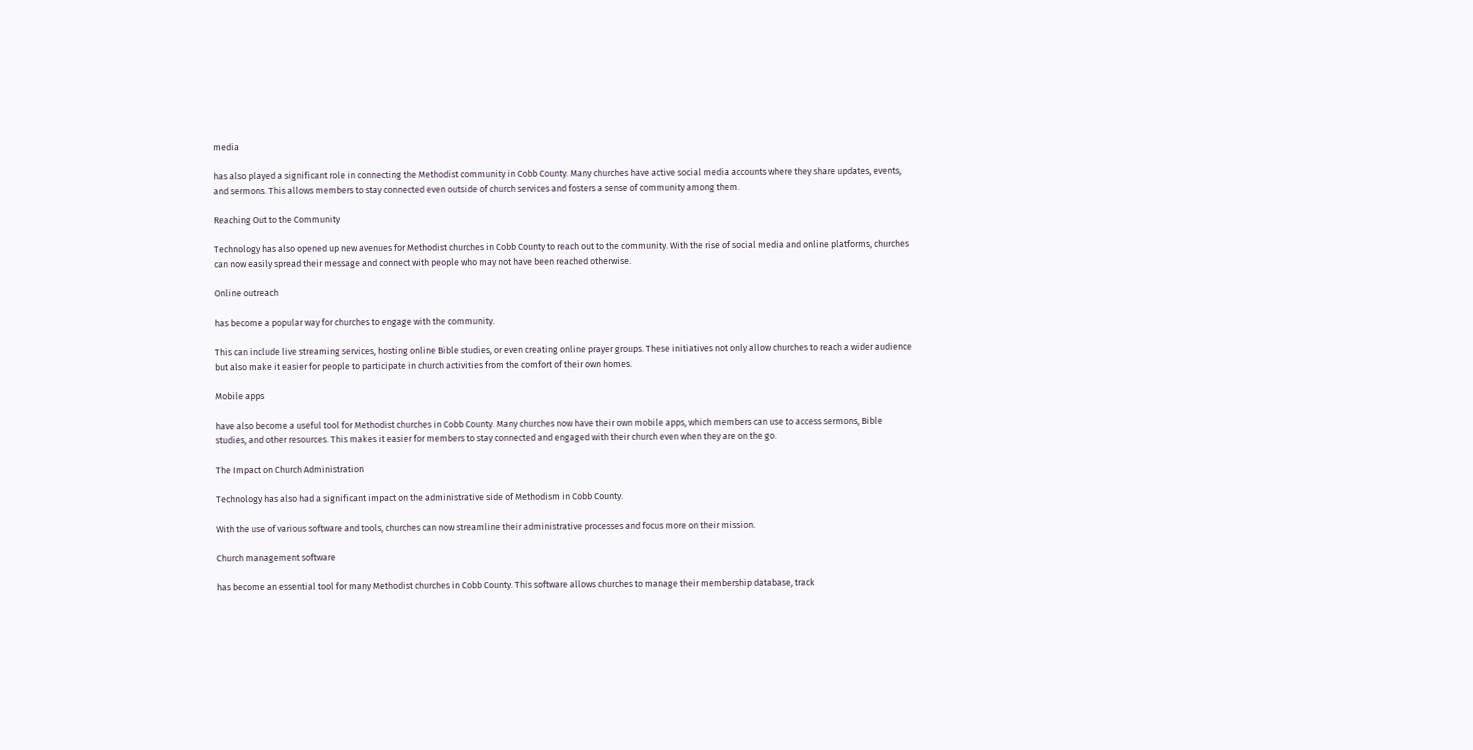media

has also played a significant role in connecting the Methodist community in Cobb County. Many churches have active social media accounts where they share updates, events, and sermons. This allows members to stay connected even outside of church services and fosters a sense of community among them.

Reaching Out to the Community

Technology has also opened up new avenues for Methodist churches in Cobb County to reach out to the community. With the rise of social media and online platforms, churches can now easily spread their message and connect with people who may not have been reached otherwise.

Online outreach

has become a popular way for churches to engage with the community.

This can include live streaming services, hosting online Bible studies, or even creating online prayer groups. These initiatives not only allow churches to reach a wider audience but also make it easier for people to participate in church activities from the comfort of their own homes.

Mobile apps

have also become a useful tool for Methodist churches in Cobb County. Many churches now have their own mobile apps, which members can use to access sermons, Bible studies, and other resources. This makes it easier for members to stay connected and engaged with their church even when they are on the go.

The Impact on Church Administration

Technology has also had a significant impact on the administrative side of Methodism in Cobb County.

With the use of various software and tools, churches can now streamline their administrative processes and focus more on their mission.

Church management software

has become an essential tool for many Methodist churches in Cobb County. This software allows churches to manage their membership database, track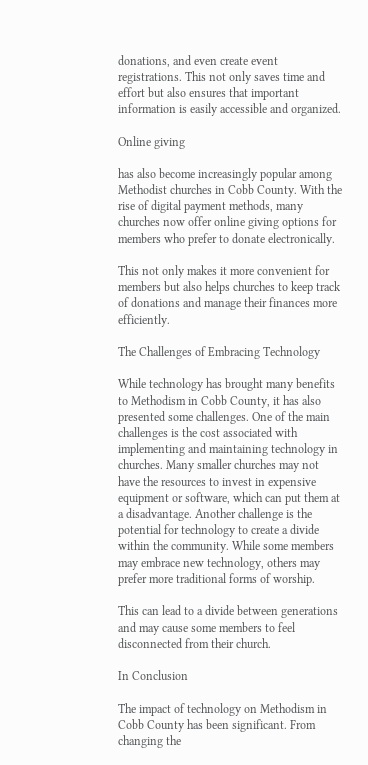donations, and even create event registrations. This not only saves time and effort but also ensures that important information is easily accessible and organized.

Online giving

has also become increasingly popular among Methodist churches in Cobb County. With the rise of digital payment methods, many churches now offer online giving options for members who prefer to donate electronically.

This not only makes it more convenient for members but also helps churches to keep track of donations and manage their finances more efficiently.

The Challenges of Embracing Technology

While technology has brought many benefits to Methodism in Cobb County, it has also presented some challenges. One of the main challenges is the cost associated with implementing and maintaining technology in churches. Many smaller churches may not have the resources to invest in expensive equipment or software, which can put them at a disadvantage. Another challenge is the potential for technology to create a divide within the community. While some members may embrace new technology, others may prefer more traditional forms of worship.

This can lead to a divide between generations and may cause some members to feel disconnected from their church.

In Conclusion

The impact of technology on Methodism in Cobb County has been significant. From changing the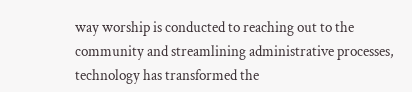way worship is conducted to reaching out to the community and streamlining administrative processes, technology has transformed the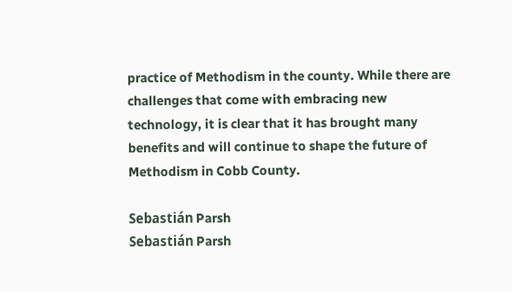practice of Methodism in the county. While there are challenges that come with embracing new technology, it is clear that it has brought many benefits and will continue to shape the future of Methodism in Cobb County.

Sebastián Parsh
Sebastián Parsh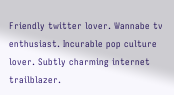Friendly twitter lover. Wannabe tv enthusiast. Incurable pop culture lover. Subtly charming internet trailblazer.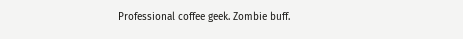Professional coffee geek. Zombie buff.